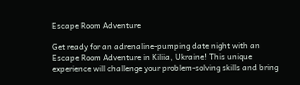Escape Room Adventure

Get ready for an adrenaline-pumping date night with an Escape Room Adventure in Kiliia, Ukraine! This unique experience will challenge your problem-solving skills and bring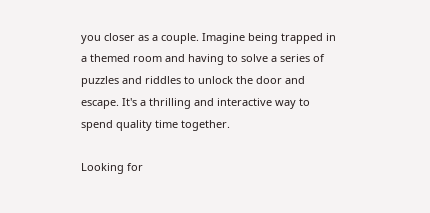you closer as a couple. Imagine being trapped in a themed room and having to solve a series of puzzles and riddles to unlock the door and escape. It's a thrilling and interactive way to spend quality time together.

Looking for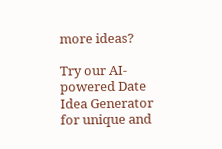more ideas?

Try our AI-powered Date Idea Generator for unique and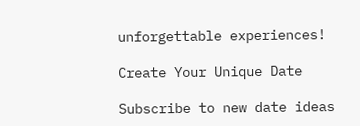unforgettable experiences!

Create Your Unique Date

Subscribe to new date ideas